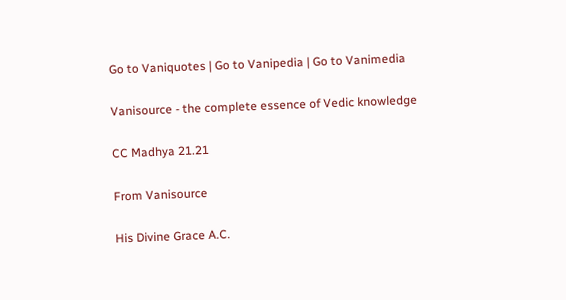Go to Vaniquotes | Go to Vanipedia | Go to Vanimedia

Vanisource - the complete essence of Vedic knowledge

CC Madhya 21.21

From Vanisource

His Divine Grace A.C.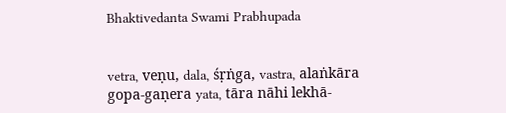Bhaktivedanta Swami Prabhupada


vetra, veṇu, dala, śṛṅga, vastra, alaṅkāra
gopa-gaṇera yata, tāra nāhi lekhā-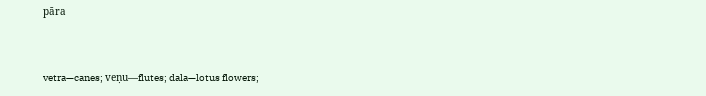pāra


vetra—canes; veṇu—flutes; dala—lotus flowers;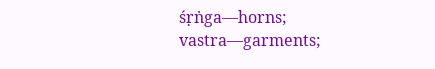śṛṅga—horns; vastra—garments;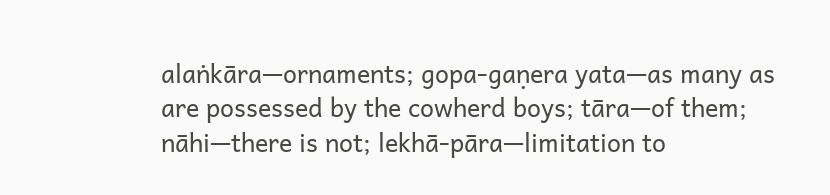alaṅkāra—ornaments; gopa-gaṇera yata—as many as are possessed by the cowherd boys; tāra—of them; nāhi—there is not; lekhā-pāra—limitation to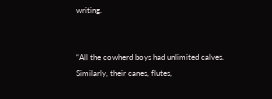writing.


“All the cowherd boys had unlimited calves. Similarly, their canes, flutes,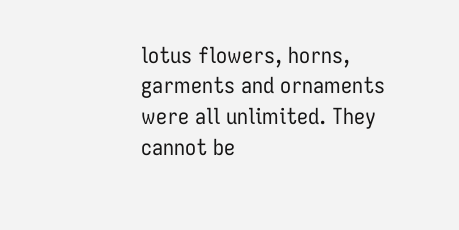lotus flowers, horns, garments and ornaments were all unlimited. They cannot be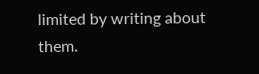limited by writing about them.